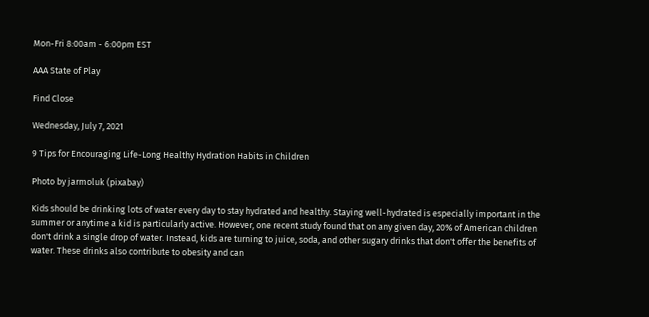Mon-Fri 8:00am - 6:00pm EST

AAA State of Play

Find Close

Wednesday, July 7, 2021

9 Tips for Encouraging Life-Long Healthy Hydration Habits in Children

Photo by jarmoluk (pixabay)

Kids should be drinking lots of water every day to stay hydrated and healthy. Staying well-hydrated is especially important in the summer or anytime a kid is particularly active. However, one recent study found that on any given day, 20% of American children don't drink a single drop of water. Instead, kids are turning to juice, soda, and other sugary drinks that don't offer the benefits of water. These drinks also contribute to obesity and can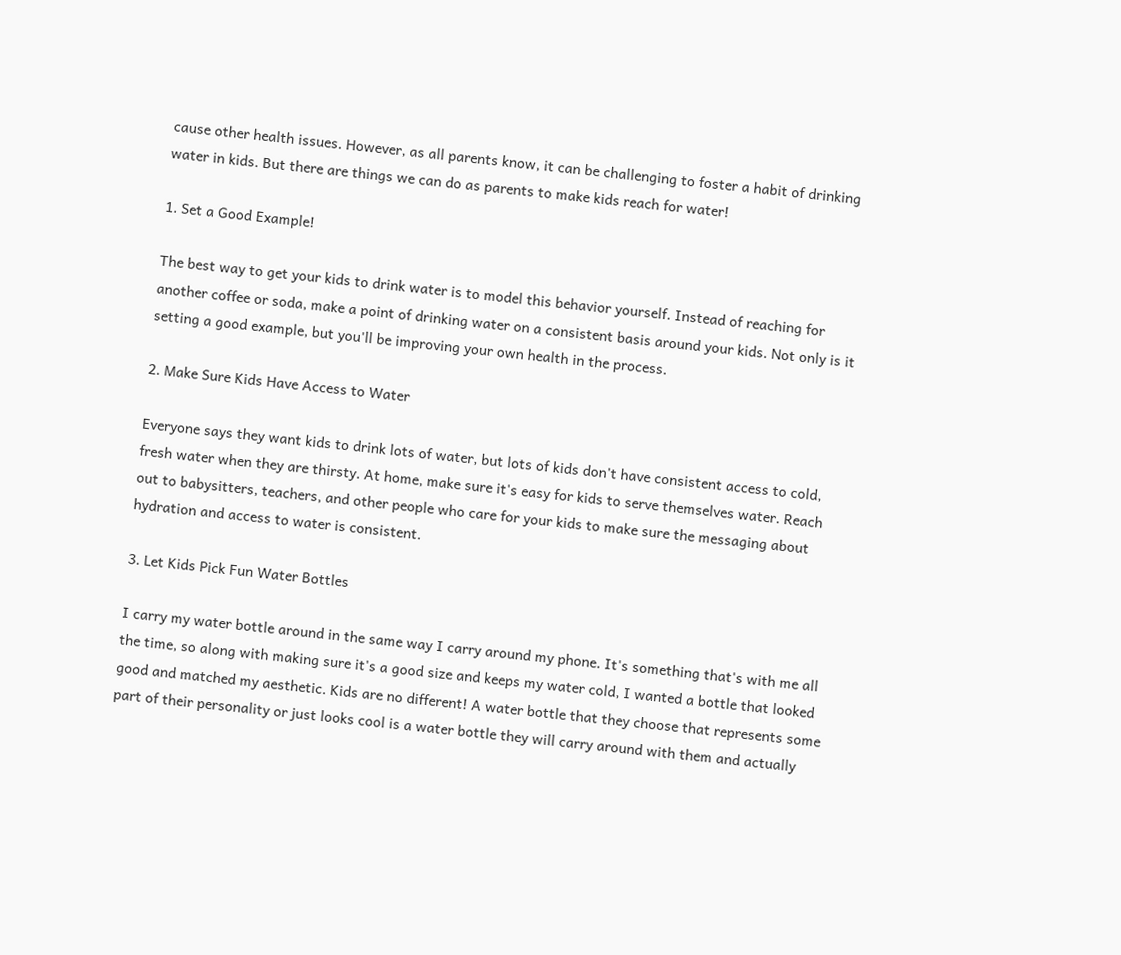cause other health issues. However, as all parents know, it can be challenging to foster a habit of drinking water in kids. But there are things we can do as parents to make kids reach for water!

1. Set a Good Example!

The best way to get your kids to drink water is to model this behavior yourself. Instead of reaching for another coffee or soda, make a point of drinking water on a consistent basis around your kids. Not only is it setting a good example, but you'll be improving your own health in the process.

2. Make Sure Kids Have Access to Water

Everyone says they want kids to drink lots of water, but lots of kids don't have consistent access to cold, fresh water when they are thirsty. At home, make sure it's easy for kids to serve themselves water. Reach out to babysitters, teachers, and other people who care for your kids to make sure the messaging about hydration and access to water is consistent.

3. Let Kids Pick Fun Water Bottles

I carry my water bottle around in the same way I carry around my phone. It's something that's with me all the time, so along with making sure it's a good size and keeps my water cold, I wanted a bottle that looked good and matched my aesthetic. Kids are no different! A water bottle that they choose that represents some part of their personality or just looks cool is a water bottle they will carry around with them and actually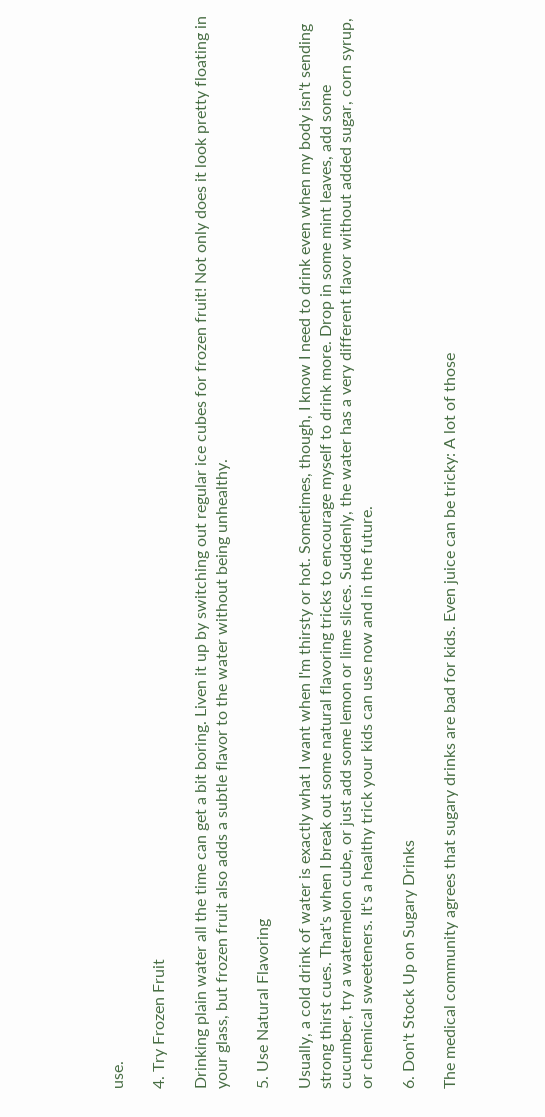use.

4. Try Frozen Fruit

Drinking plain water all the time can get a bit boring. Liven it up by switching out regular ice cubes for frozen fruit! Not only does it look pretty floating in your glass, but frozen fruit also adds a subtle flavor to the water without being unhealthy.

5. Use Natural Flavoring

Usually, a cold drink of water is exactly what I want when I'm thirsty or hot. Sometimes, though, I know I need to drink even when my body isn't sending strong thirst cues. That's when I break out some natural flavoring tricks to encourage myself to drink more. Drop in some mint leaves, add some cucumber, try a watermelon cube, or just add some lemon or lime slices. Suddenly, the water has a very different flavor without added sugar, corn syrup, or chemical sweeteners. It's a healthy trick your kids can use now and in the future.

6. Don't Stock Up on Sugary Drinks

The medical community agrees that sugary drinks are bad for kids. Even juice can be tricky: A lot of those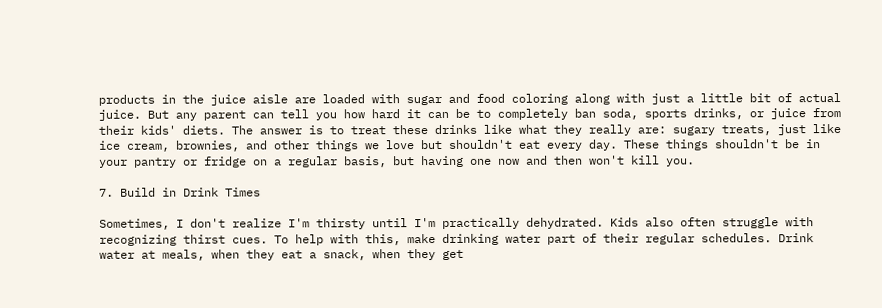products in the juice aisle are loaded with sugar and food coloring along with just a little bit of actual juice. But any parent can tell you how hard it can be to completely ban soda, sports drinks, or juice from their kids' diets. The answer is to treat these drinks like what they really are: sugary treats, just like ice cream, brownies, and other things we love but shouldn't eat every day. These things shouldn't be in your pantry or fridge on a regular basis, but having one now and then won't kill you.

7. Build in Drink Times

Sometimes, I don't realize I'm thirsty until I'm practically dehydrated. Kids also often struggle with recognizing thirst cues. To help with this, make drinking water part of their regular schedules. Drink water at meals, when they eat a snack, when they get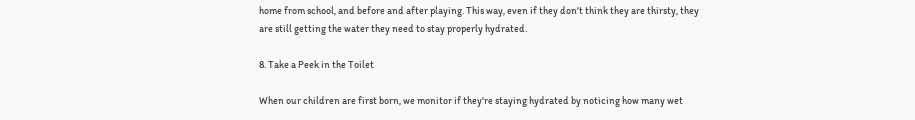home from school, and before and after playing. This way, even if they don't think they are thirsty, they are still getting the water they need to stay properly hydrated.

8. Take a Peek in the Toilet

When our children are first born, we monitor if they're staying hydrated by noticing how many wet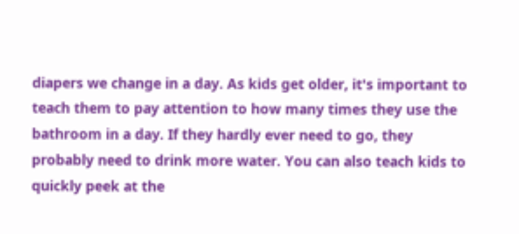diapers we change in a day. As kids get older, it's important to teach them to pay attention to how many times they use the bathroom in a day. If they hardly ever need to go, they probably need to drink more water. You can also teach kids to quickly peek at the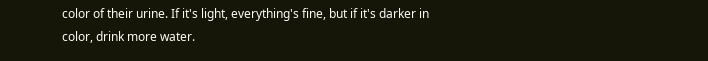color of their urine. If it's light, everything's fine, but if it's darker in color, drink more water.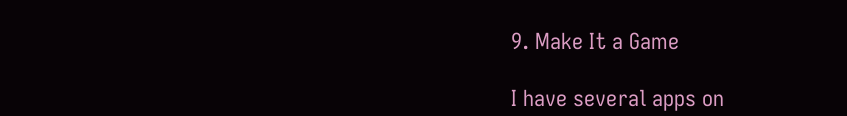9. Make It a Game

I have several apps on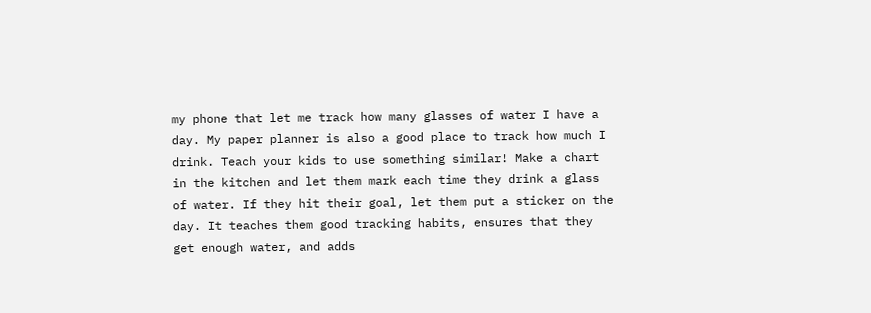my phone that let me track how many glasses of water I have a day. My paper planner is also a good place to track how much I drink. Teach your kids to use something similar! Make a chart in the kitchen and let them mark each time they drink a glass of water. If they hit their goal, let them put a sticker on the day. It teaches them good tracking habits, ensures that they get enough water, and adds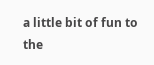a little bit of fun to the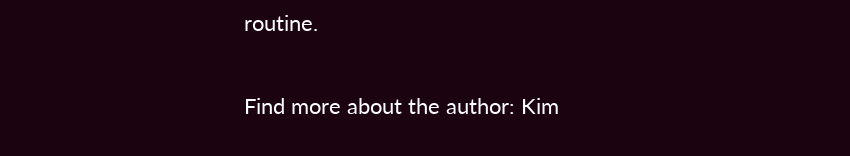routine.

Find more about the author: Kim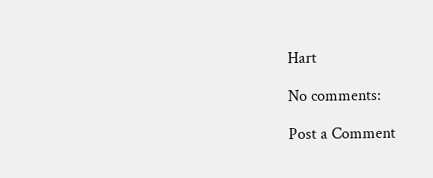Hart

No comments:

Post a Comment